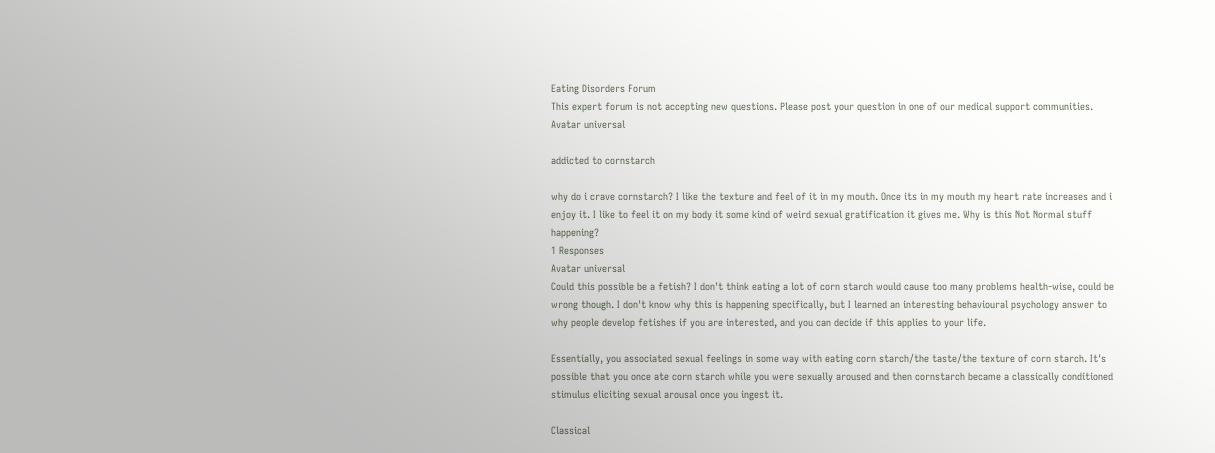Eating Disorders Forum
This expert forum is not accepting new questions. Please post your question in one of our medical support communities.
Avatar universal

addicted to cornstarch

why do i crave cornstarch? I like the texture and feel of it in my mouth. Once its in my mouth my heart rate increases and i enjoy it. I like to feel it on my body it some kind of weird sexual gratification it gives me. Why is this Not Normal stuff happening?
1 Responses
Avatar universal
Could this possible be a fetish? I don't think eating a lot of corn starch would cause too many problems health-wise, could be wrong though. I don't know why this is happening specifically, but I learned an interesting behavioural psychology answer to why people develop fetishes if you are interested, and you can decide if this applies to your life.

Essentially, you associated sexual feelings in some way with eating corn starch/the taste/the texture of corn starch. It's possible that you once ate corn starch while you were sexually aroused and then cornstarch became a classically conditioned stimulus eliciting sexual arousal once you ingest it.

Classical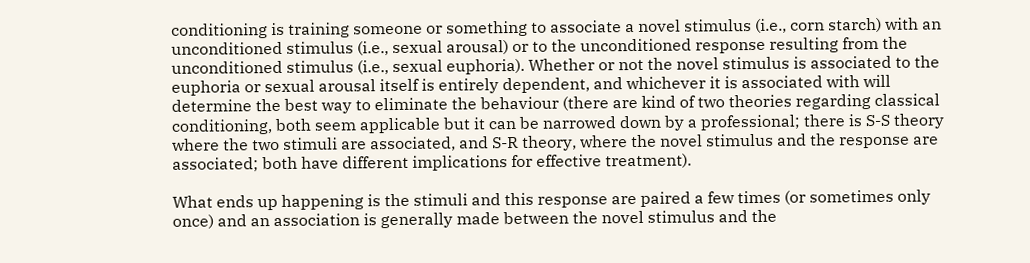conditioning is training someone or something to associate a novel stimulus (i.e., corn starch) with an unconditioned stimulus (i.e., sexual arousal) or to the unconditioned response resulting from the unconditioned stimulus (i.e., sexual euphoria). Whether or not the novel stimulus is associated to the euphoria or sexual arousal itself is entirely dependent, and whichever it is associated with will determine the best way to eliminate the behaviour (there are kind of two theories regarding classical conditioning, both seem applicable but it can be narrowed down by a professional; there is S-S theory where the two stimuli are associated, and S-R theory, where the novel stimulus and the response are associated; both have different implications for effective treatment).

What ends up happening is the stimuli and this response are paired a few times (or sometimes only once) and an association is generally made between the novel stimulus and the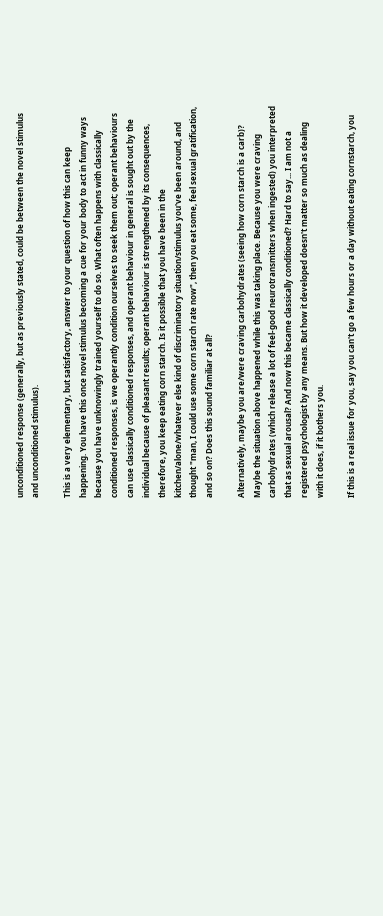unconditioned response (generally, but as previously stated, could be between the novel stimulus and unconditioned stimulus).

This is a very elementary, but satisfactory, answer to your question of how this can keep happening. You have this once novel stimulus becoming a cue for your body to act in funny ways because you have unknowingly trained yourself to do so. What often happens with classically conditioned responses, is we operantly condition ourselves to seek them out; operant behaviours can use classically conditioned responses, and operant behaviour in general is sought out by the individual because of pleasant results; operant behaviour is strengthened by its consequences, therefore, you keep eating corn starch. Is it possible that you have been in the kitchen/alone/whatever else kind of discriminatory situation/stimulus you've been around, and thought "man, I could use some corn starch rate now", then you eat some, feel sexual gratification, and so on? Does this sound familiar at all?

Alternatively, maybe you are/were craving carbohydrates (seeing how corn starch is a carb)? Maybe the situation above happened while this was taking place. Because you were craving carbohydrates (which release a lot of feel-good neurotransmitters when ingested) you interpreted that as sexual arousal? And now this became classically conditioned? Hard to say... I am not a registered psychologist by any means. But how it developed doesn't matter so much as dealing with it does, if it bothers you.

If this is a real issue for you, say you can't go a few hours or a day without eating cornstarch, you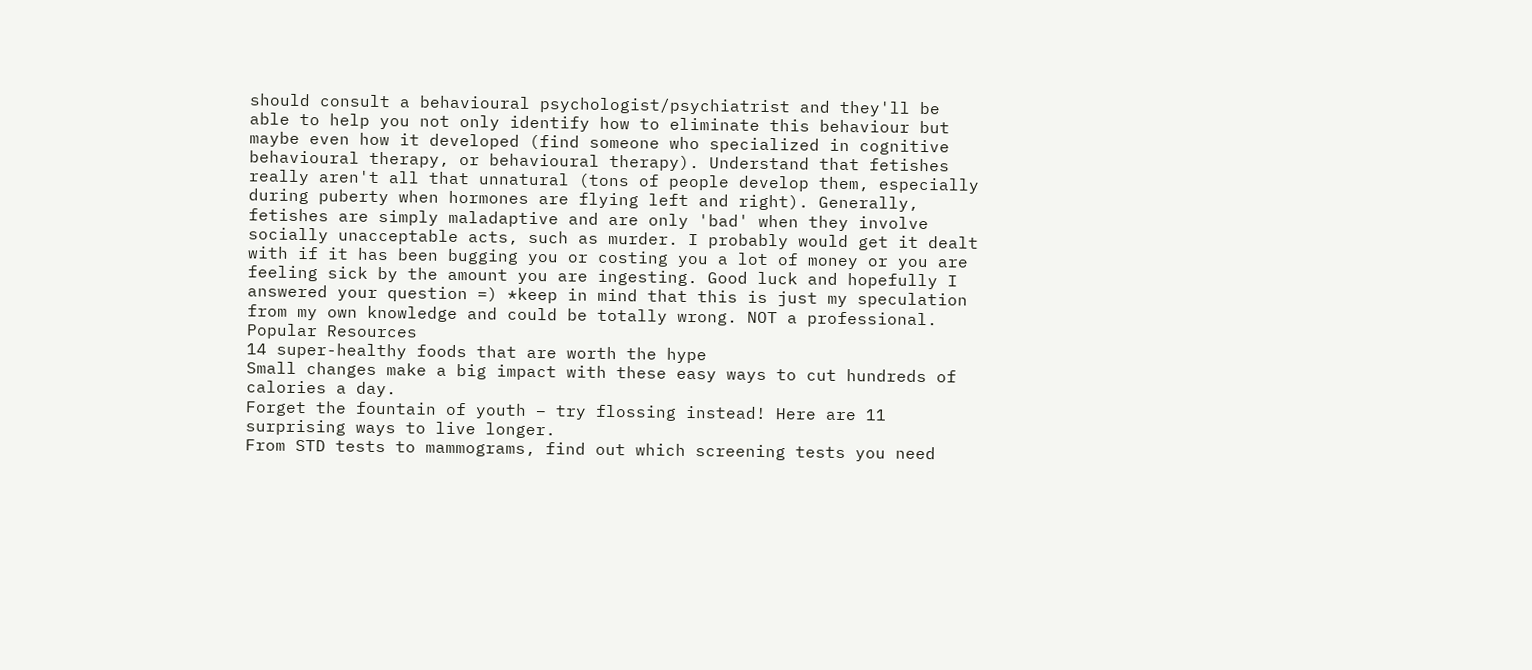should consult a behavioural psychologist/psychiatrist and they'll be able to help you not only identify how to eliminate this behaviour but maybe even how it developed (find someone who specialized in cognitive behavioural therapy, or behavioural therapy). Understand that fetishes really aren't all that unnatural (tons of people develop them, especially during puberty when hormones are flying left and right). Generally, fetishes are simply maladaptive and are only 'bad' when they involve socially unacceptable acts, such as murder. I probably would get it dealt with if it has been bugging you or costing you a lot of money or you are feeling sick by the amount you are ingesting. Good luck and hopefully I answered your question =) *keep in mind that this is just my speculation from my own knowledge and could be totally wrong. NOT a professional.
Popular Resources
14 super-healthy foods that are worth the hype
Small changes make a big impact with these easy ways to cut hundreds of calories a day.
Forget the fountain of youth – try flossing instead! Here are 11 surprising ways to live longer.
From STD tests to mammograms, find out which screening tests you need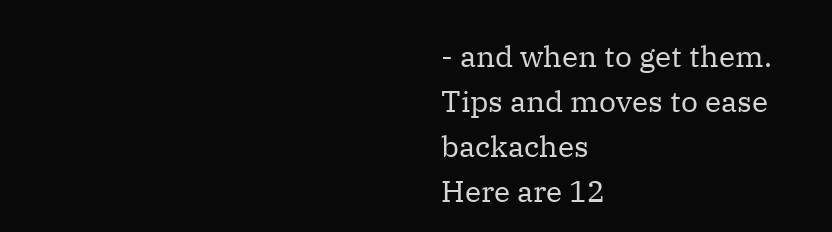- and when to get them.
Tips and moves to ease backaches
Here are 12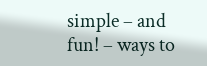simple – and fun! – ways to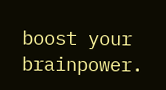boost your brainpower.